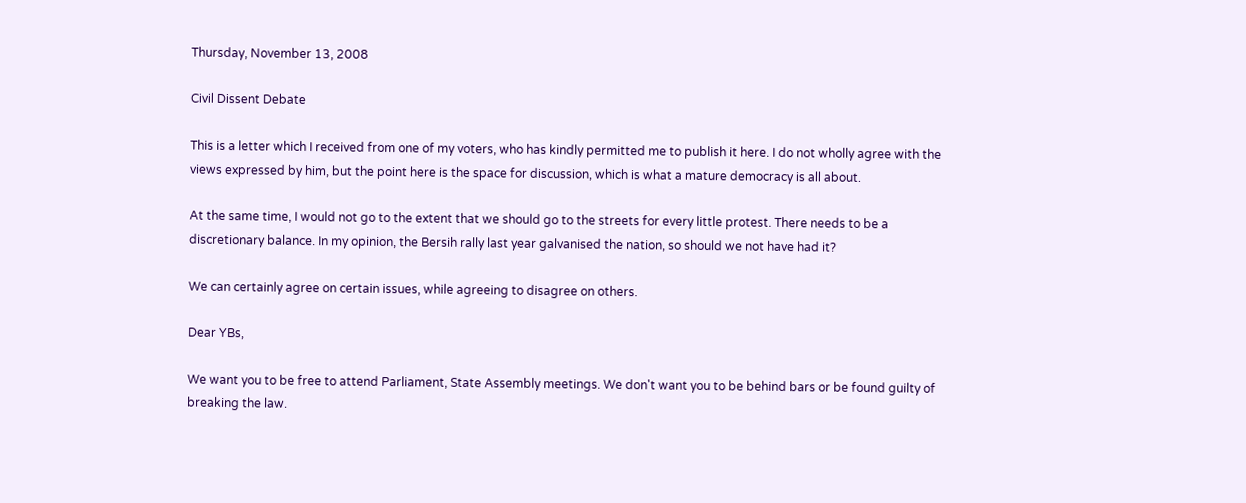Thursday, November 13, 2008

Civil Dissent Debate

This is a letter which I received from one of my voters, who has kindly permitted me to publish it here. I do not wholly agree with the views expressed by him, but the point here is the space for discussion, which is what a mature democracy is all about.

At the same time, I would not go to the extent that we should go to the streets for every little protest. There needs to be a discretionary balance. In my opinion, the Bersih rally last year galvanised the nation, so should we not have had it?

We can certainly agree on certain issues, while agreeing to disagree on others.

Dear YBs,

We want you to be free to attend Parliament, State Assembly meetings. We don't want you to be behind bars or be found guilty of breaking the law.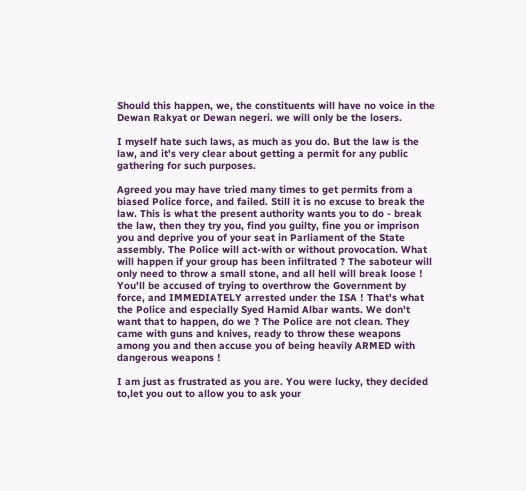Should this happen, we, the constituents will have no voice in the Dewan Rakyat or Dewan negeri. we will only be the losers.

I myself hate such laws, as much as you do. But the law is the law, and it's very clear about getting a permit for any public gathering for such purposes.

Agreed you may have tried many times to get permits from a biased Police force, and failed. Still it is no excuse to break the law. This is what the present authority wants you to do - break the law, then they try you, find you guilty, fine you or imprison you and deprive you of your seat in Parliament of the State assembly. The Police will act-with or without provocation. What will happen if your group has been infiltrated ? The saboteur will only need to throw a small stone, and all hell will break loose ! You'll be accused of trying to overthrow the Government by force, and IMMEDIATELY arrested under the ISA ! That's what the Police and especially Syed Hamid Albar wants. We don't want that to happen, do we ? The Police are not clean. They came with guns and knives, ready to throw these weapons among you and then accuse you of being heavily ARMED with dangerous weapons !

I am just as frustrated as you are. You were lucky, they decided to,let you out to allow you to ask your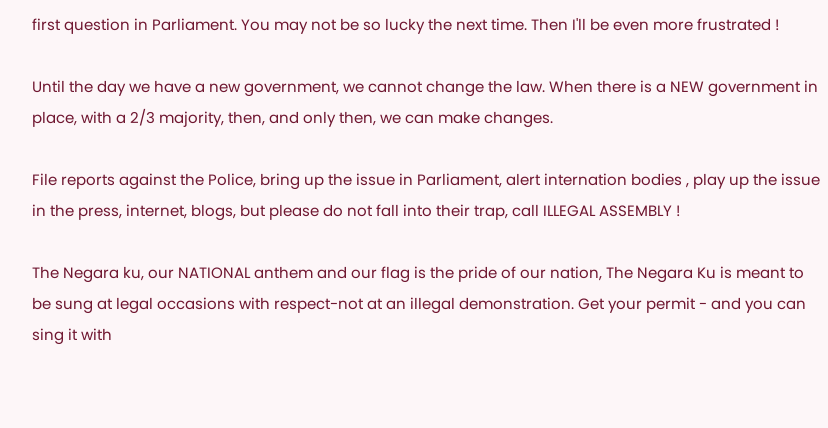first question in Parliament. You may not be so lucky the next time. Then I'll be even more frustrated !

Until the day we have a new government, we cannot change the law. When there is a NEW government in place, with a 2/3 majority, then, and only then, we can make changes.

File reports against the Police, bring up the issue in Parliament, alert internation bodies , play up the issue in the press, internet, blogs, but please do not fall into their trap, call ILLEGAL ASSEMBLY !

The Negara ku, our NATIONAL anthem and our flag is the pride of our nation, The Negara Ku is meant to be sung at legal occasions with respect-not at an illegal demonstration. Get your permit - and you can sing it with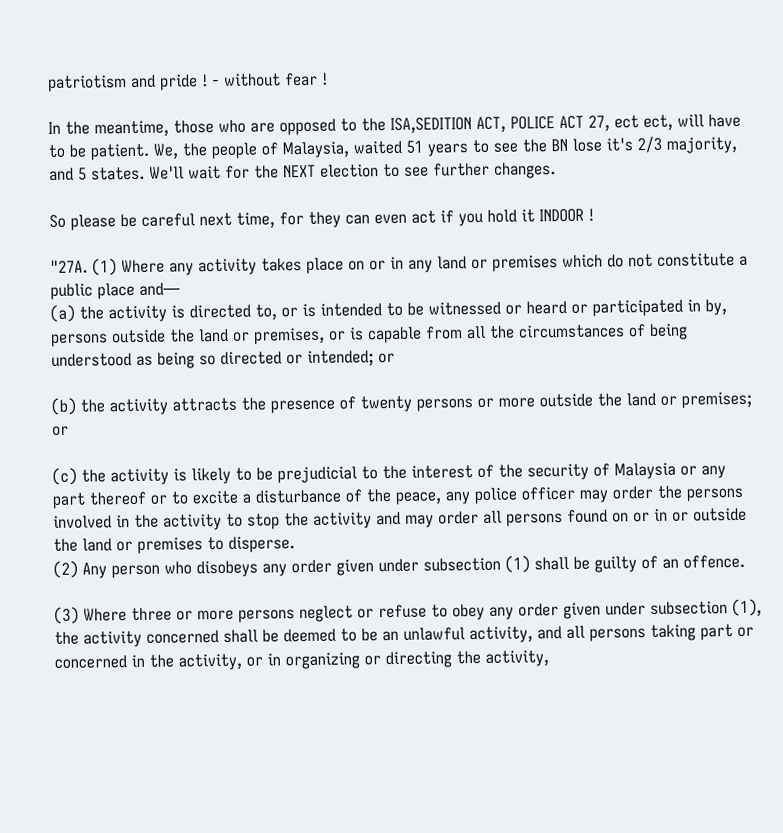patriotism and pride ! - without fear !

In the meantime, those who are opposed to the ISA,SEDITION ACT, POLICE ACT 27, ect ect, will have to be patient. We, the people of Malaysia, waited 51 years to see the BN lose it's 2/3 majority, and 5 states. We'll wait for the NEXT election to see further changes.

So please be careful next time, for they can even act if you hold it INDOOR !

"27A. (1) Where any activity takes place on or in any land or premises which do not constitute a public place and—
(a) the activity is directed to, or is intended to be witnessed or heard or participated in by, persons outside the land or premises, or is capable from all the circumstances of being understood as being so directed or intended; or

(b) the activity attracts the presence of twenty persons or more outside the land or premises; or

(c) the activity is likely to be prejudicial to the interest of the security of Malaysia or any part thereof or to excite a disturbance of the peace, any police officer may order the persons involved in the activity to stop the activity and may order all persons found on or in or outside the land or premises to disperse.
(2) Any person who disobeys any order given under subsection (1) shall be guilty of an offence.

(3) Where three or more persons neglect or refuse to obey any order given under subsection (1), the activity concerned shall be deemed to be an unlawful activity, and all persons taking part or concerned in the activity, or in organizing or directing the activity,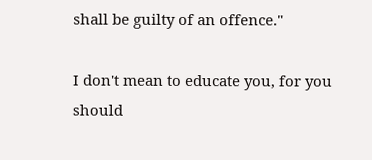shall be guilty of an offence."

I don't mean to educate you, for you should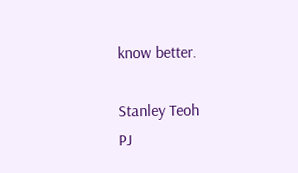know better.

Stanley Teoh
PJ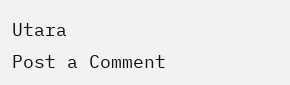Utara
Post a Comment